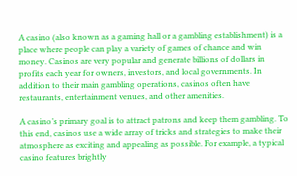A casino (also known as a gaming hall or a gambling establishment) is a place where people can play a variety of games of chance and win money. Casinos are very popular and generate billions of dollars in profits each year for owners, investors, and local governments. In addition to their main gambling operations, casinos often have restaurants, entertainment venues, and other amenities.

A casino’s primary goal is to attract patrons and keep them gambling. To this end, casinos use a wide array of tricks and strategies to make their atmosphere as exciting and appealing as possible. For example, a typical casino features brightly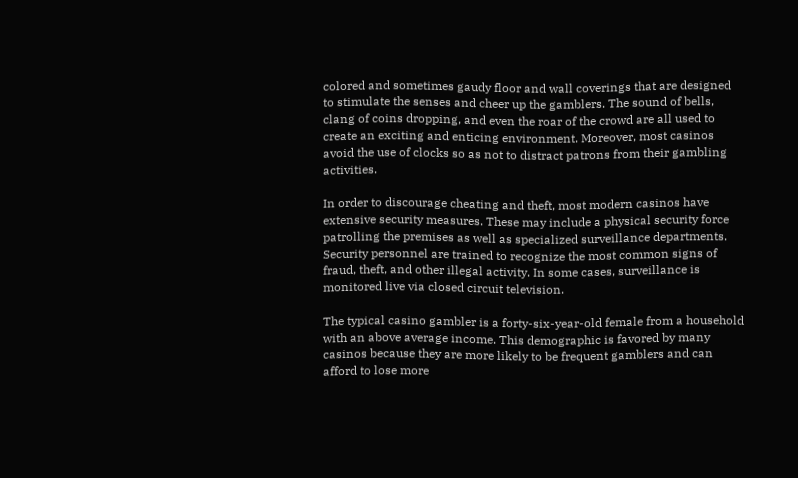colored and sometimes gaudy floor and wall coverings that are designed to stimulate the senses and cheer up the gamblers. The sound of bells, clang of coins dropping, and even the roar of the crowd are all used to create an exciting and enticing environment. Moreover, most casinos avoid the use of clocks so as not to distract patrons from their gambling activities.

In order to discourage cheating and theft, most modern casinos have extensive security measures. These may include a physical security force patrolling the premises as well as specialized surveillance departments. Security personnel are trained to recognize the most common signs of fraud, theft, and other illegal activity. In some cases, surveillance is monitored live via closed circuit television.

The typical casino gambler is a forty-six-year-old female from a household with an above average income. This demographic is favored by many casinos because they are more likely to be frequent gamblers and can afford to lose more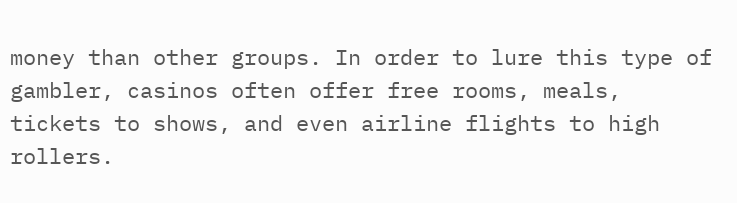money than other groups. In order to lure this type of gambler, casinos often offer free rooms, meals, tickets to shows, and even airline flights to high rollers.